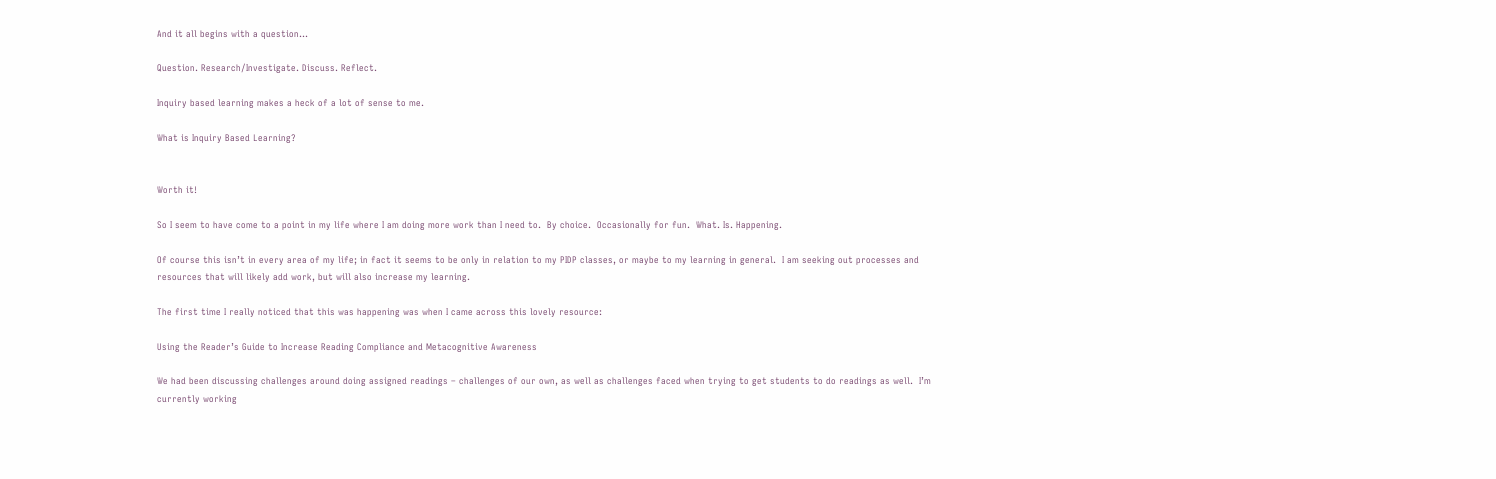And it all begins with a question…

Question. Research/Investigate. Discuss. Reflect.

Inquiry based learning makes a heck of a lot of sense to me.

What is Inquiry Based Learning?


Worth it!

So I seem to have come to a point in my life where I am doing more work than I need to.  By choice.  Occasionally for fun.  What. Is. Happening.

Of course this isn’t in every area of my life; in fact it seems to be only in relation to my PIDP classes, or maybe to my learning in general.  I am seeking out processes and resources that will likely add work, but will also increase my learning.

The first time I really noticed that this was happening was when I came across this lovely resource:

Using the Reader’s Guide to Increase Reading Compliance and Metacognitive Awareness

We had been discussing challenges around doing assigned readings – challenges of our own, as well as challenges faced when trying to get students to do readings as well.  I’m currently working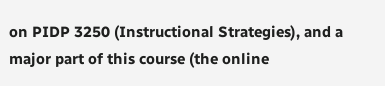on PIDP 3250 (Instructional Strategies), and a major part of this course (the online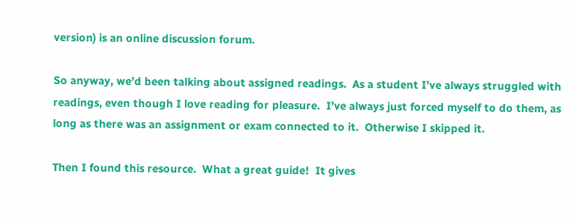version) is an online discussion forum.

So anyway, we’d been talking about assigned readings.  As a student I’ve always struggled with readings, even though I love reading for pleasure.  I’ve always just forced myself to do them, as long as there was an assignment or exam connected to it.  Otherwise I skipped it.

Then I found this resource.  What a great guide!  It gives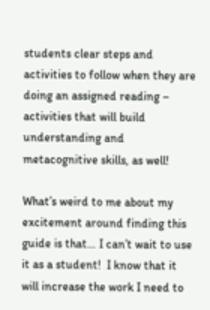students clear steps and activities to follow when they are doing an assigned reading – activities that will build understanding and metacognitive skills, as well!

What’s weird to me about my excitement around finding this guide is that… I can’t wait to use it as a student!  I know that it will increase the work I need to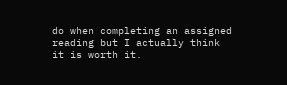do when completing an assigned reading but I actually think it is worth it.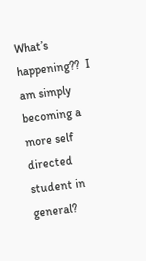What’s happening??  I am simply becoming a more self directed student in general?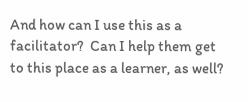And how can I use this as a facilitator?  Can I help them get to this place as a learner, as well?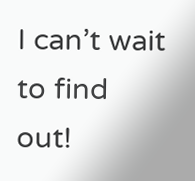I can’t wait to find out!